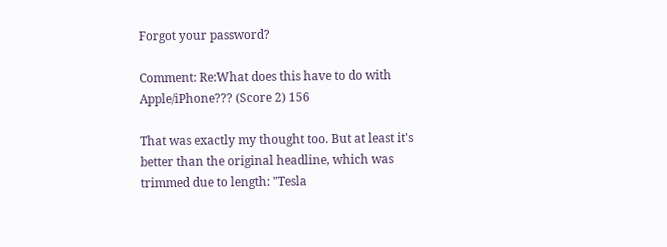Forgot your password?

Comment: Re:What does this have to do with Apple/iPhone??? (Score 2) 156

That was exactly my thought too. But at least it's better than the original headline, which was trimmed due to length: "Tesla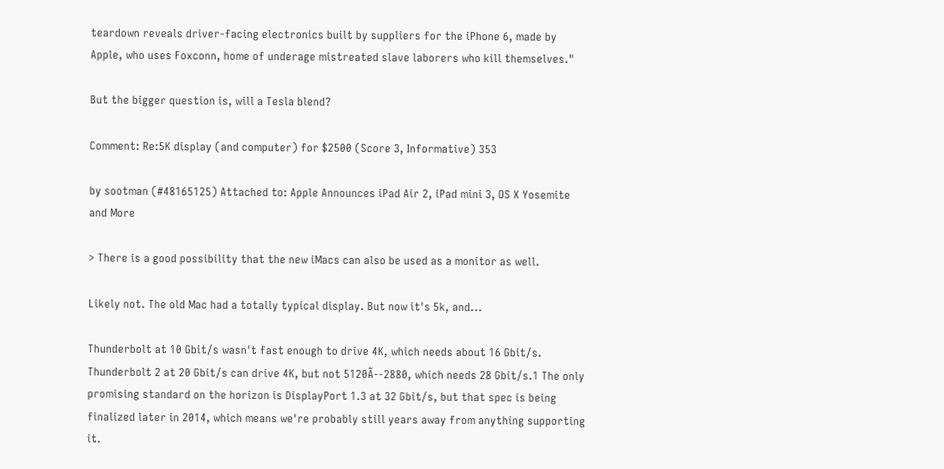teardown reveals driver-facing electronics built by suppliers for the iPhone 6, made by Apple, who uses Foxconn, home of underage mistreated slave laborers who kill themselves."

But the bigger question is, will a Tesla blend?

Comment: Re:5K display (and computer) for $2500 (Score 3, Informative) 353

by sootman (#48165125) Attached to: Apple Announces iPad Air 2, iPad mini 3, OS X Yosemite and More

> There is a good possibility that the new iMacs can also be used as a monitor as well.

Likely not. The old Mac had a totally typical display. But now it's 5k, and...

Thunderbolt at 10 Gbit/s wasn't fast enough to drive 4K, which needs about 16 Gbit/s. Thunderbolt 2 at 20 Gbit/s can drive 4K, but not 5120Ã--2880, which needs 28 Gbit/s.1 The only promising standard on the horizon is DisplayPort 1.3 at 32 Gbit/s, but that spec is being finalized later in 2014, which means we're probably still years away from anything supporting it.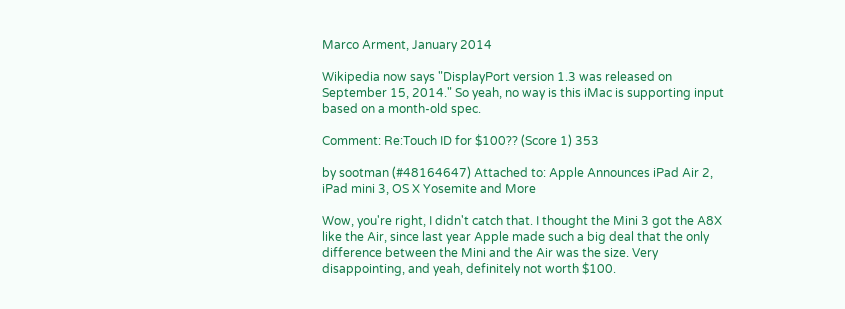Marco Arment, January 2014

Wikipedia now says "DisplayPort version 1.3 was released on September 15, 2014." So yeah, no way is this iMac is supporting input based on a month-old spec.

Comment: Re:Touch ID for $100?? (Score 1) 353

by sootman (#48164647) Attached to: Apple Announces iPad Air 2, iPad mini 3, OS X Yosemite and More

Wow, you're right, I didn't catch that. I thought the Mini 3 got the A8X like the Air, since last year Apple made such a big deal that the only difference between the Mini and the Air was the size. Very disappointing, and yeah, definitely not worth $100.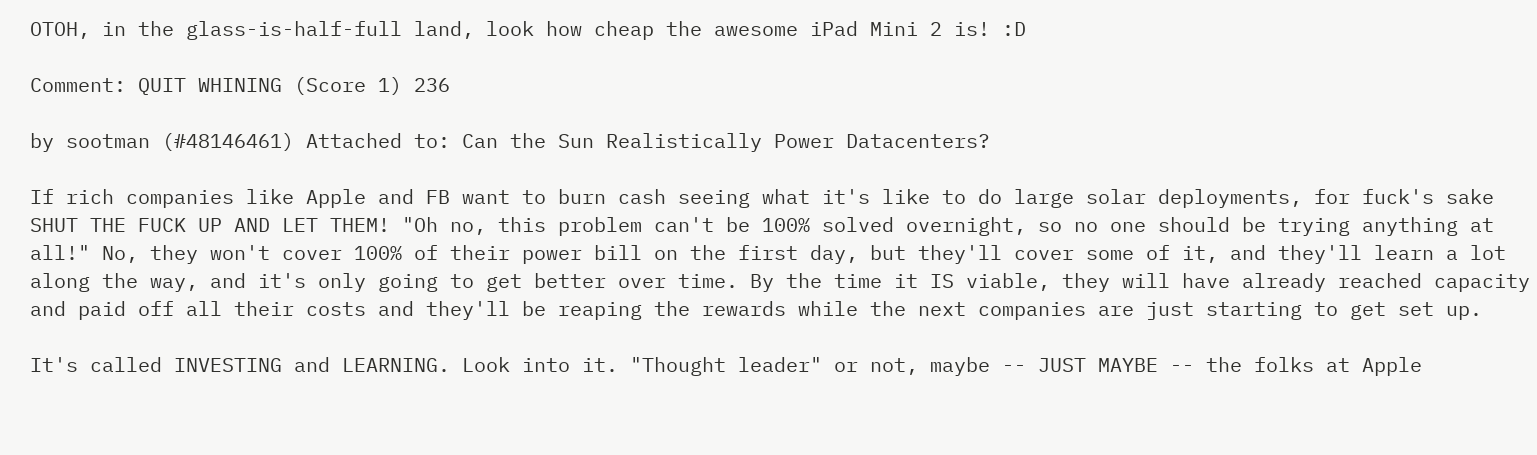OTOH, in the glass-is-half-full land, look how cheap the awesome iPad Mini 2 is! :D

Comment: QUIT WHINING (Score 1) 236

by sootman (#48146461) Attached to: Can the Sun Realistically Power Datacenters?

If rich companies like Apple and FB want to burn cash seeing what it's like to do large solar deployments, for fuck's sake SHUT THE FUCK UP AND LET THEM! "Oh no, this problem can't be 100% solved overnight, so no one should be trying anything at all!" No, they won't cover 100% of their power bill on the first day, but they'll cover some of it, and they'll learn a lot along the way, and it's only going to get better over time. By the time it IS viable, they will have already reached capacity and paid off all their costs and they'll be reaping the rewards while the next companies are just starting to get set up.

It's called INVESTING and LEARNING. Look into it. "Thought leader" or not, maybe -- JUST MAYBE -- the folks at Apple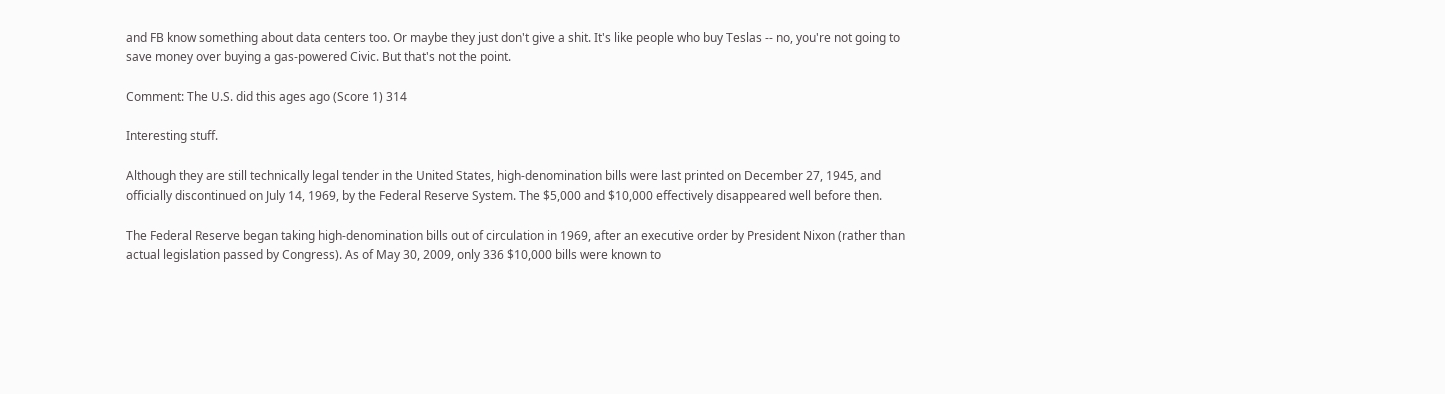and FB know something about data centers too. Or maybe they just don't give a shit. It's like people who buy Teslas -- no, you're not going to save money over buying a gas-powered Civic. But that's not the point.

Comment: The U.S. did this ages ago (Score 1) 314

Interesting stuff.

Although they are still technically legal tender in the United States, high-denomination bills were last printed on December 27, 1945, and officially discontinued on July 14, 1969, by the Federal Reserve System. The $5,000 and $10,000 effectively disappeared well before then.

The Federal Reserve began taking high-denomination bills out of circulation in 1969, after an executive order by President Nixon (rather than actual legislation passed by Congress). As of May 30, 2009, only 336 $10,000 bills were known to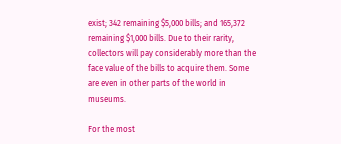exist; 342 remaining $5,000 bills; and 165,372 remaining $1,000 bills. Due to their rarity, collectors will pay considerably more than the face value of the bills to acquire them. Some are even in other parts of the world in museums.

For the most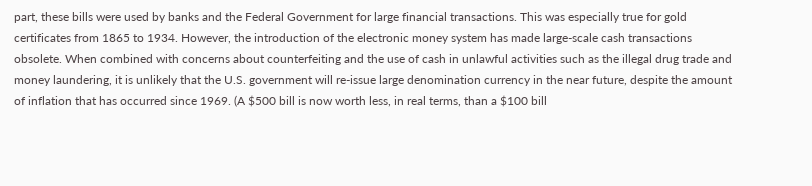part, these bills were used by banks and the Federal Government for large financial transactions. This was especially true for gold certificates from 1865 to 1934. However, the introduction of the electronic money system has made large-scale cash transactions obsolete. When combined with concerns about counterfeiting and the use of cash in unlawful activities such as the illegal drug trade and money laundering, it is unlikely that the U.S. government will re-issue large denomination currency in the near future, despite the amount of inflation that has occurred since 1969. (A $500 bill is now worth less, in real terms, than a $100 bill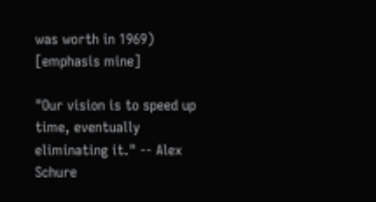was worth in 1969) [emphasis mine]

"Our vision is to speed up time, eventually eliminating it." -- Alex Schure